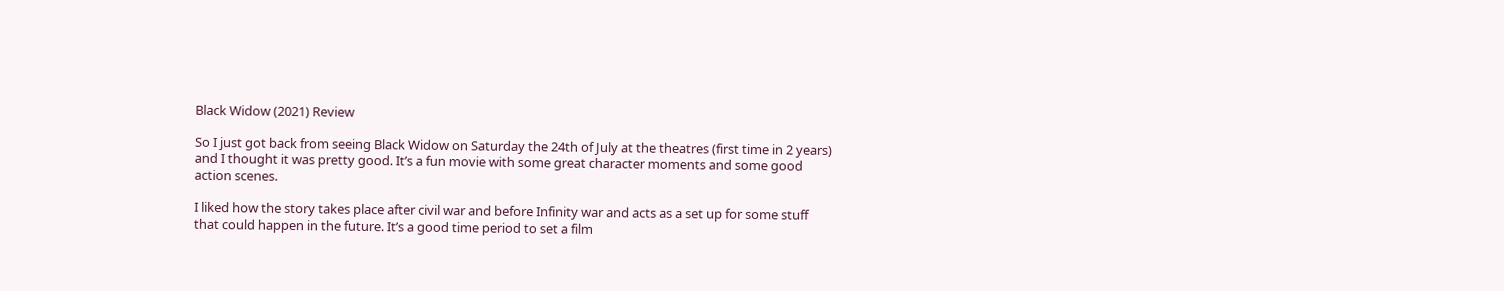Black Widow (2021) Review

So I just got back from seeing Black Widow on Saturday the 24th of July at the theatres (first time in 2 years) and I thought it was pretty good. It’s a fun movie with some great character moments and some good action scenes.

I liked how the story takes place after civil war and before Infinity war and acts as a set up for some stuff that could happen in the future. It’s a good time period to set a film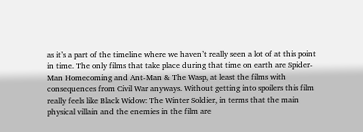as it’s a part of the timeline where we haven’t really seen a lot of at this point in time. The only films that take place during that time on earth are Spider-Man Homecoming and Ant-Man & The Wasp, at least the films with consequences from Civil War anyways. Without getting into spoilers this film really feels like Black Widow: The Winter Soldier, in terms that the main physical villain and the enemies in the film are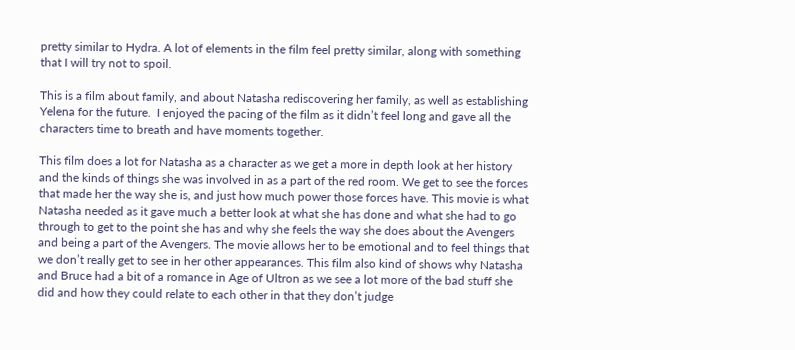pretty similar to Hydra. A lot of elements in the film feel pretty similar, along with something that I will try not to spoil.

This is a film about family, and about Natasha rediscovering her family, as well as establishing Yelena for the future.  I enjoyed the pacing of the film as it didn’t feel long and gave all the characters time to breath and have moments together.

This film does a lot for Natasha as a character as we get a more in depth look at her history and the kinds of things she was involved in as a part of the red room. We get to see the forces that made her the way she is, and just how much power those forces have. This movie is what Natasha needed as it gave much a better look at what she has done and what she had to go through to get to the point she has and why she feels the way she does about the Avengers and being a part of the Avengers. The movie allows her to be emotional and to feel things that we don’t really get to see in her other appearances. This film also kind of shows why Natasha and Bruce had a bit of a romance in Age of Ultron as we see a lot more of the bad stuff she did and how they could relate to each other in that they don’t judge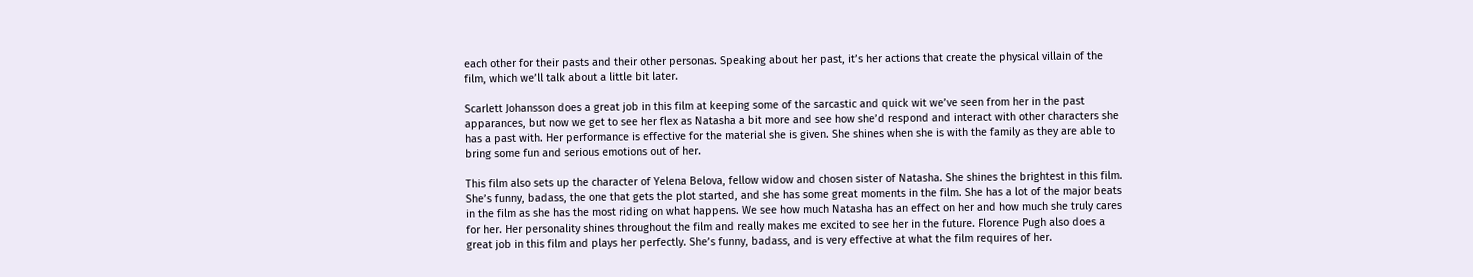each other for their pasts and their other personas. Speaking about her past, it’s her actions that create the physical villain of the film, which we’ll talk about a little bit later.

Scarlett Johansson does a great job in this film at keeping some of the sarcastic and quick wit we’ve seen from her in the past apparances, but now we get to see her flex as Natasha a bit more and see how she’d respond and interact with other characters she has a past with. Her performance is effective for the material she is given. She shines when she is with the family as they are able to bring some fun and serious emotions out of her.

This film also sets up the character of Yelena Belova, fellow widow and chosen sister of Natasha. She shines the brightest in this film. She’s funny, badass, the one that gets the plot started, and she has some great moments in the film. She has a lot of the major beats in the film as she has the most riding on what happens. We see how much Natasha has an effect on her and how much she truly cares for her. Her personality shines throughout the film and really makes me excited to see her in the future. Florence Pugh also does a great job in this film and plays her perfectly. She’s funny, badass, and is very effective at what the film requires of her.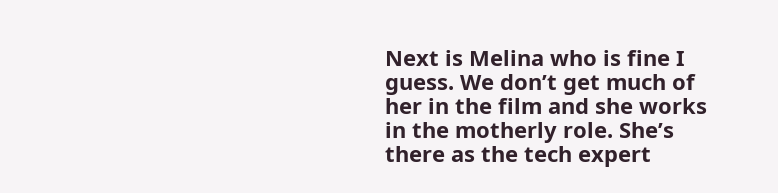Next is Melina who is fine I guess. We don’t get much of her in the film and she works in the motherly role. She’s there as the tech expert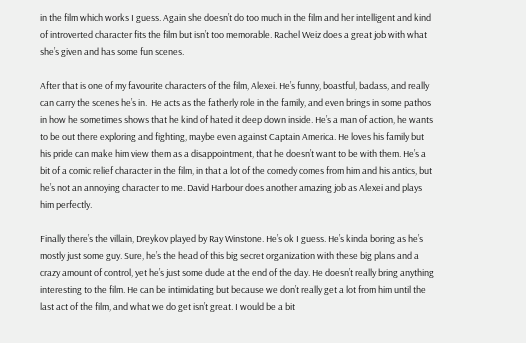in the film which works I guess. Again she doesn’t do too much in the film and her intelligent and kind of introverted character fits the film but isn’t too memorable. Rachel Weiz does a great job with what she’s given and has some fun scenes.

After that is one of my favourite characters of the film, Alexei. He’s funny, boastful, badass, and really can carry the scenes he’s in.  He acts as the fatherly role in the family, and even brings in some pathos in how he sometimes shows that he kind of hated it deep down inside. He’s a man of action, he wants to be out there exploring and fighting, maybe even against Captain America. He loves his family but his pride can make him view them as a disappointment, that he doesn’t want to be with them. He’s a bit of a comic relief character in the film, in that a lot of the comedy comes from him and his antics, but he’s not an annoying character to me. David Harbour does another amazing job as Alexei and plays him perfectly.

Finally there’s the villain, Dreykov played by Ray Winstone. He’s ok I guess. He’s kinda boring as he’s mostly just some guy. Sure, he’s the head of this big secret organization with these big plans and a crazy amount of control, yet he’s just some dude at the end of the day. He doesn’t really bring anything interesting to the film. He can be intimidating but because we don’t really get a lot from him until the last act of the film, and what we do get isn’t great. I would be a bit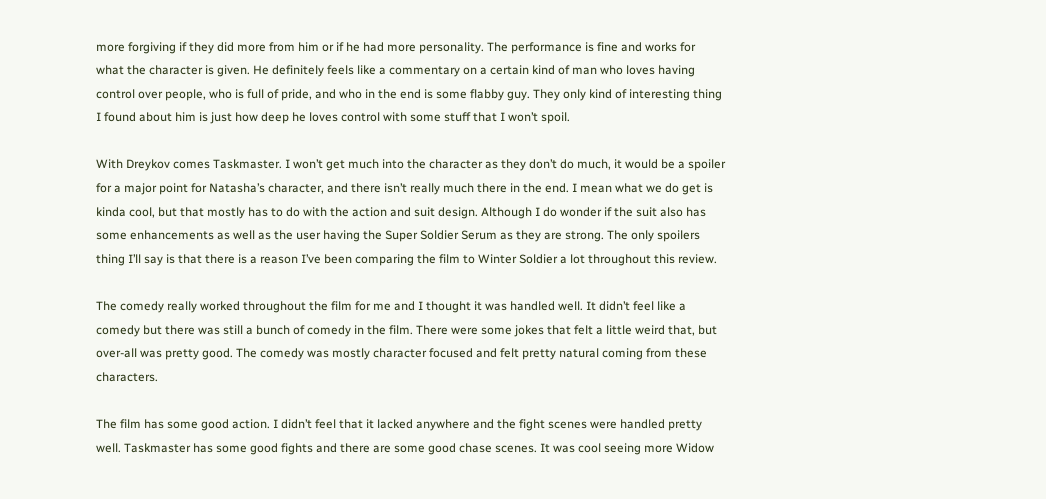more forgiving if they did more from him or if he had more personality. The performance is fine and works for what the character is given. He definitely feels like a commentary on a certain kind of man who loves having control over people, who is full of pride, and who in the end is some flabby guy. They only kind of interesting thing I found about him is just how deep he loves control with some stuff that I won’t spoil.

With Dreykov comes Taskmaster. I won’t get much into the character as they don’t do much, it would be a spoiler for a major point for Natasha’s character, and there isn’t really much there in the end. I mean what we do get is kinda cool, but that mostly has to do with the action and suit design. Although I do wonder if the suit also has some enhancements as well as the user having the Super Soldier Serum as they are strong. The only spoilers thing I’ll say is that there is a reason I’ve been comparing the film to Winter Soldier a lot throughout this review.

The comedy really worked throughout the film for me and I thought it was handled well. It didn’t feel like a comedy but there was still a bunch of comedy in the film. There were some jokes that felt a little weird that, but over-all was pretty good. The comedy was mostly character focused and felt pretty natural coming from these characters.

The film has some good action. I didn’t feel that it lacked anywhere and the fight scenes were handled pretty well. Taskmaster has some good fights and there are some good chase scenes. It was cool seeing more Widow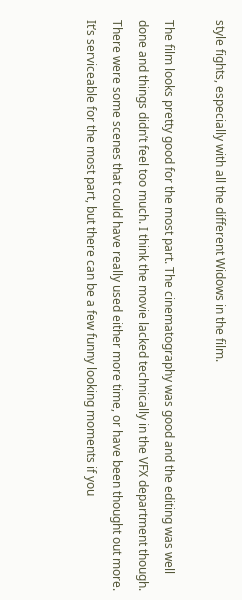style fights, especially with all the different Widows in the film.

The film looks pretty good for the most part. The cinematography was good and the editing was well done and things didn’t feel too much. I think the movie lacked technically in the VFX department though. There were some scenes that could have really used either more time, or have been thought out more. It’s serviceable for the most part, but there can be a few funny looking moments if you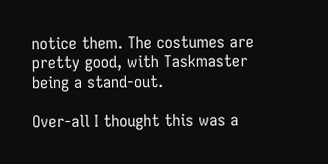notice them. The costumes are pretty good, with Taskmaster being a stand-out.

Over-all I thought this was a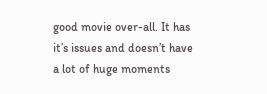good movie over-all. It has it’s issues and doesn’t have a lot of huge moments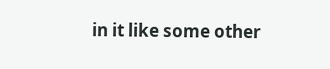in it like some other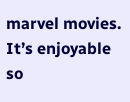marvel movies. It’s enjoyable so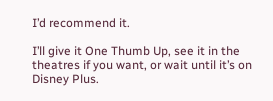I’d recommend it.

I’ll give it One Thumb Up, see it in the theatres if you want, or wait until it’s on Disney Plus.